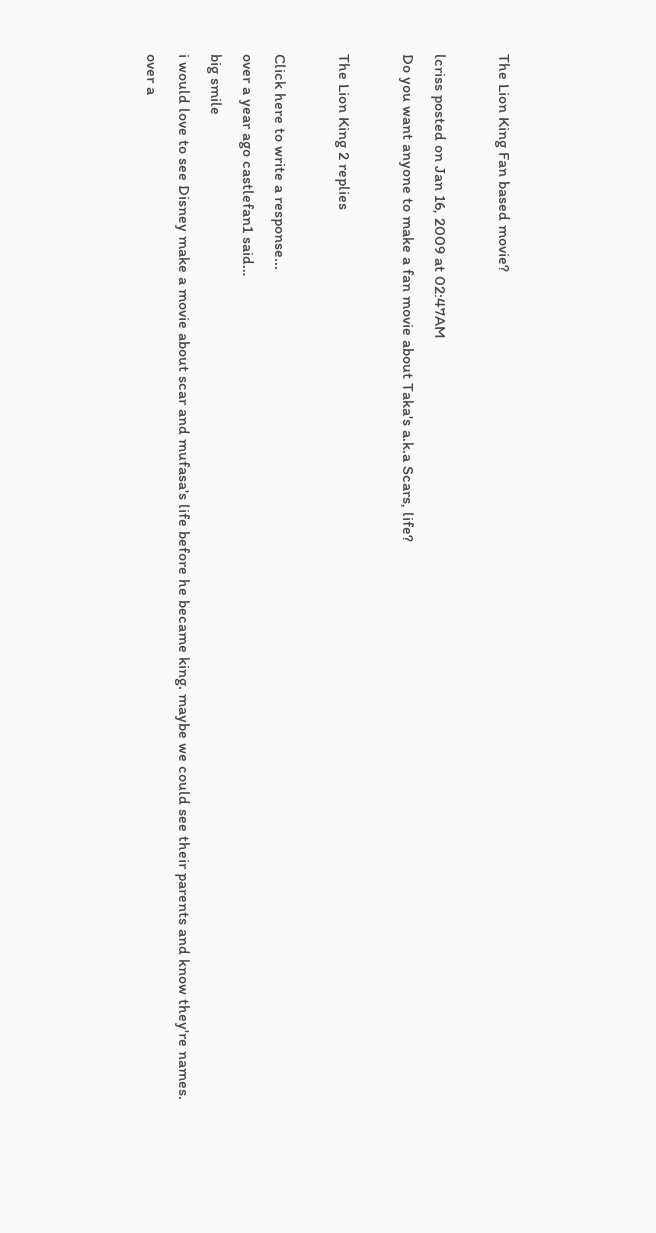The Lion King Fan based movie?

lcriss posted on Jan 16, 2009 at 02:47AM
Do you want anyone to make a fan movie about Taka's a.k.a Scars, life?

The Lion King 2 replies

Click here to write a response...
over a year ago castlefan1 said…
big smile
i would love to see Disney make a movie about scar and mufasa's life before he became king. maybe we could see their parents and know they're names.
over a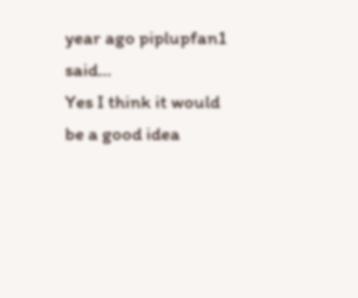year ago piplupfan1 said…
Yes I think it would be a good idea